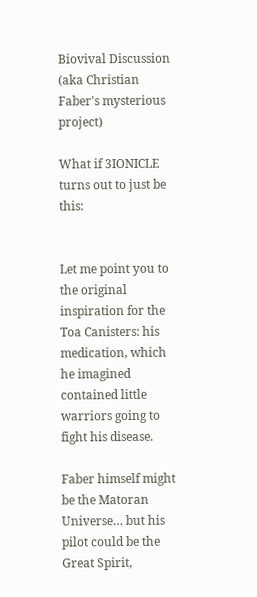Biovival Discussion (aka Christian Faber's mysterious project)

What if 3IONICLE turns out to just be this:


Let me point you to the original inspiration for the Toa Canisters: his medication, which he imagined contained little warriors going to fight his disease.

Faber himself might be the Matoran Universe… but his pilot could be the Great Spirit,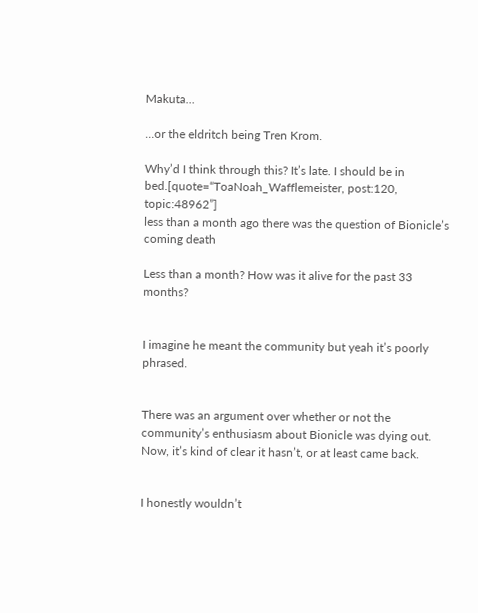Makuta…

…or the eldritch being Tren Krom.

Why’d I think through this? It’s late. I should be in bed.[quote=“ToaNoah_Wafflemeister, post:120, topic:48962”]
less than a month ago there was the question of Bionicle’s coming death

Less than a month? How was it alive for the past 33 months?


I imagine he meant the community but yeah it’s poorly phrased.


There was an argument over whether or not the community’s enthusiasm about Bionicle was dying out. Now, it’s kind of clear it hasn’t, or at least came back.


I honestly wouldn’t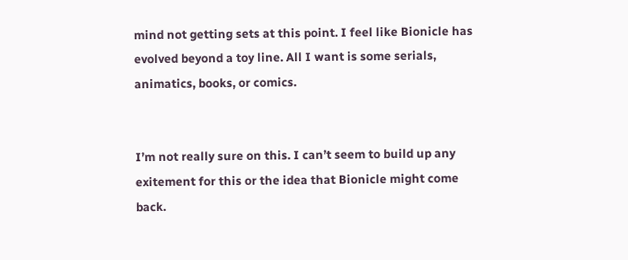mind not getting sets at this point. I feel like Bionicle has evolved beyond a toy line. All I want is some serials, animatics, books, or comics.


I’m not really sure on this. I can’t seem to build up any exitement for this or the idea that Bionicle might come back.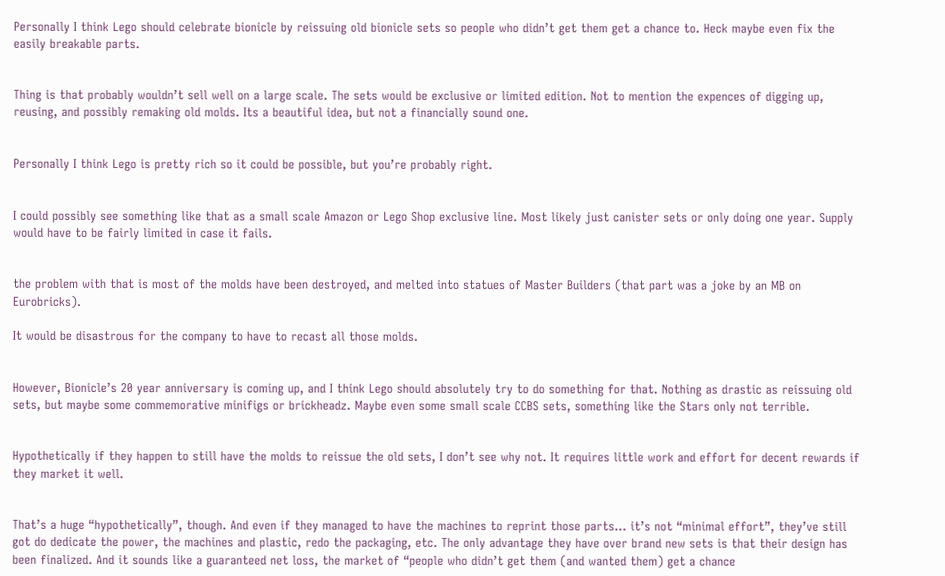Personally I think Lego should celebrate bionicle by reissuing old bionicle sets so people who didn’t get them get a chance to. Heck maybe even fix the easily breakable parts.


Thing is that probably wouldn’t sell well on a large scale. The sets would be exclusive or limited edition. Not to mention the expences of digging up, reusing, and possibly remaking old molds. Its a beautiful idea, but not a financially sound one.


Personally I think Lego is pretty rich so it could be possible, but you’re probably right.


I could possibly see something like that as a small scale Amazon or Lego Shop exclusive line. Most likely just canister sets or only doing one year. Supply would have to be fairly limited in case it fails.


the problem with that is most of the molds have been destroyed, and melted into statues of Master Builders (that part was a joke by an MB on Eurobricks).

It would be disastrous for the company to have to recast all those molds.


However, Bionicle’s 20 year anniversary is coming up, and I think Lego should absolutely try to do something for that. Nothing as drastic as reissuing old sets, but maybe some commemorative minifigs or brickheadz. Maybe even some small scale CCBS sets, something like the Stars only not terrible.


Hypothetically if they happen to still have the molds to reissue the old sets, I don’t see why not. It requires little work and effort for decent rewards if they market it well.


That’s a huge “hypothetically”, though. And even if they managed to have the machines to reprint those parts… it’s not “minimal effort”, they’ve still got do dedicate the power, the machines and plastic, redo the packaging, etc. The only advantage they have over brand new sets is that their design has been finalized. And it sounds like a guaranteed net loss, the market of “people who didn’t get them (and wanted them) get a chance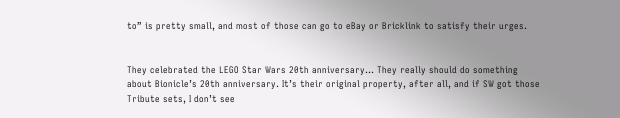to” is pretty small, and most of those can go to eBay or Bricklink to satisfy their urges.


They celebrated the LEGO Star Wars 20th anniversary… They really should do something about Bionicle’s 20th anniversary. It’s their original property, after all, and if SW got those Tribute sets, I don’t see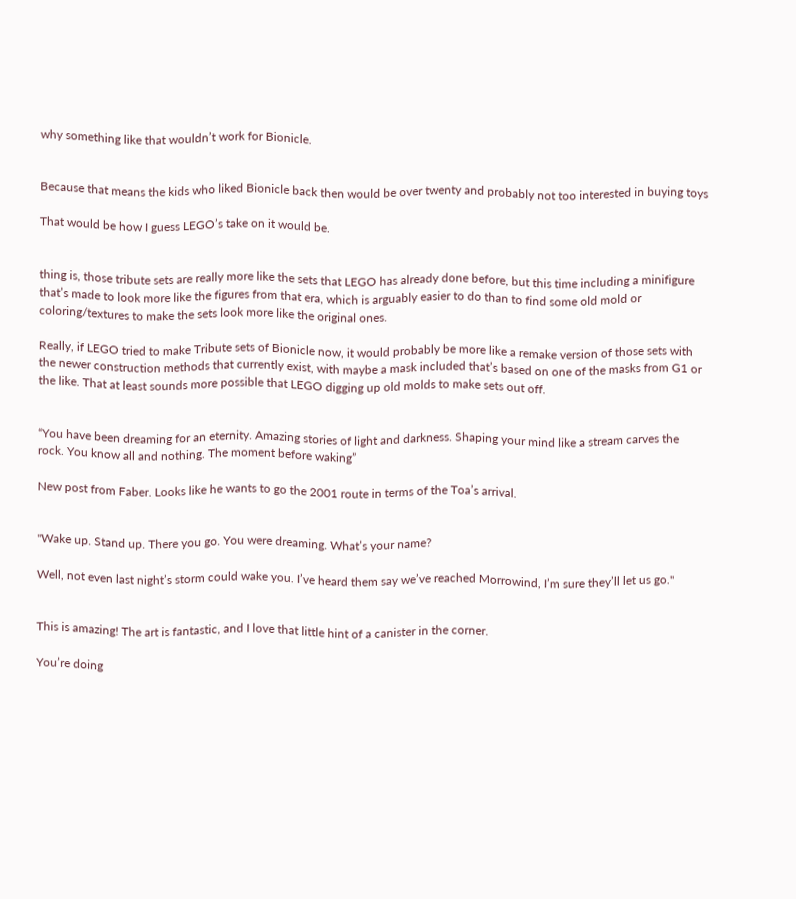why something like that wouldn’t work for Bionicle.


Because that means the kids who liked Bionicle back then would be over twenty and probably not too interested in buying toys

That would be how I guess LEGO’s take on it would be.


thing is, those tribute sets are really more like the sets that LEGO has already done before, but this time including a minifigure that’s made to look more like the figures from that era, which is arguably easier to do than to find some old mold or coloring/textures to make the sets look more like the original ones.

Really, if LEGO tried to make Tribute sets of Bionicle now, it would probably be more like a remake version of those sets with the newer construction methods that currently exist, with maybe a mask included that’s based on one of the masks from G1 or the like. That at least sounds more possible that LEGO digging up old molds to make sets out off.


“You have been dreaming for an eternity. Amazing stories of light and darkness. Shaping your mind like a stream carves the rock. You know all and nothing. The moment before waking”

New post from Faber. Looks like he wants to go the 2001 route in terms of the Toa’s arrival.


"Wake up. Stand up. There you go. You were dreaming. What’s your name?

Well, not even last night’s storm could wake you. I’ve heard them say we’ve reached Morrowind, I’m sure they’ll let us go."


This is amazing! The art is fantastic, and I love that little hint of a canister in the corner.

You’re doing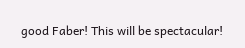good Faber! This will be spectacular!